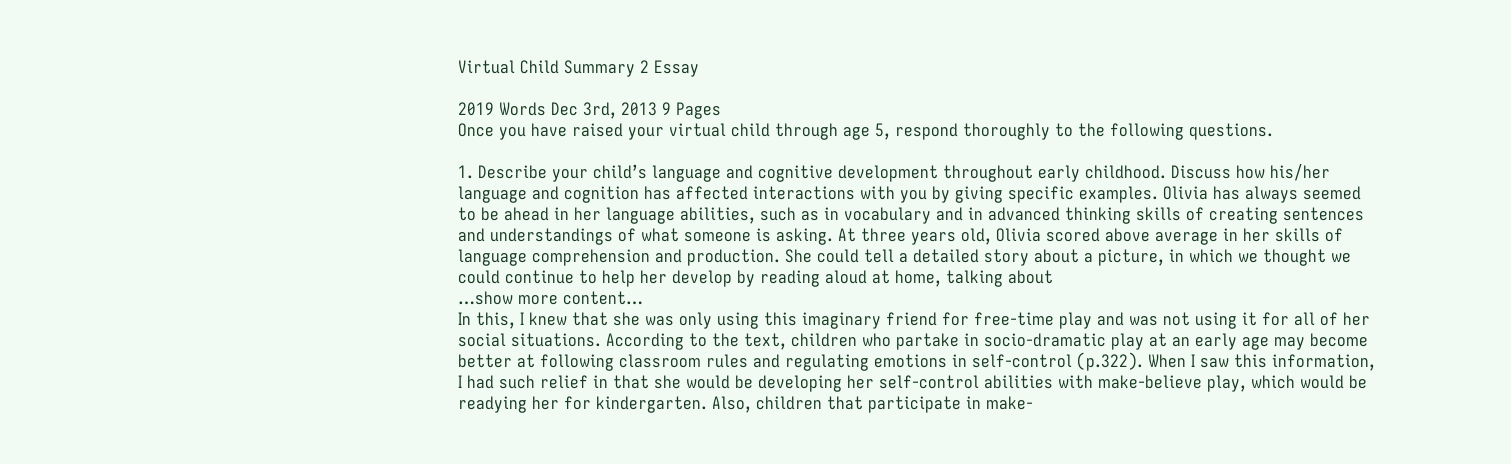Virtual Child Summary 2 Essay

2019 Words Dec 3rd, 2013 9 Pages
Once you have raised your virtual child through age 5, respond thoroughly to the following questions.

1. Describe your child’s language and cognitive development throughout early childhood. Discuss how his/her language and cognition has affected interactions with you by giving specific examples. Olivia has always seemed to be ahead in her language abilities, such as in vocabulary and in advanced thinking skills of creating sentences and understandings of what someone is asking. At three years old, Olivia scored above average in her skills of language comprehension and production. She could tell a detailed story about a picture, in which we thought we could continue to help her develop by reading aloud at home, talking about
…show more content…
In this, I knew that she was only using this imaginary friend for free-time play and was not using it for all of her social situations. According to the text, children who partake in socio-dramatic play at an early age may become better at following classroom rules and regulating emotions in self-control (p.322). When I saw this information, I had such relief in that she would be developing her self-control abilities with make-believe play, which would be readying her for kindergarten. Also, children that participate in make-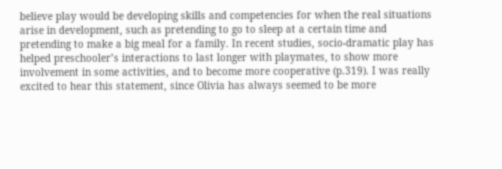believe play would be developing skills and competencies for when the real situations arise in development, such as pretending to go to sleep at a certain time and pretending to make a big meal for a family. In recent studies, socio-dramatic play has helped preschooler’s interactions to last longer with playmates, to show more involvement in some activities, and to become more cooperative (p.319). I was really excited to hear this statement, since Olivia has always seemed to be more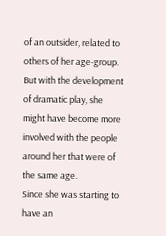of an outsider, related to others of her age-group. But with the development of dramatic play, she might have become more involved with the people around her that were of the same age.
Since she was starting to have an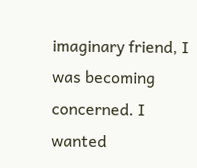imaginary friend, I was becoming concerned. I wanted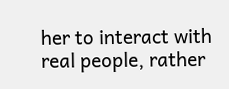her to interact with real people, rather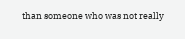than someone who was not really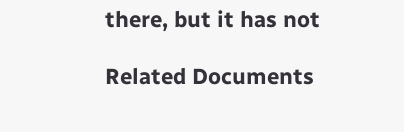there, but it has not

Related Documents